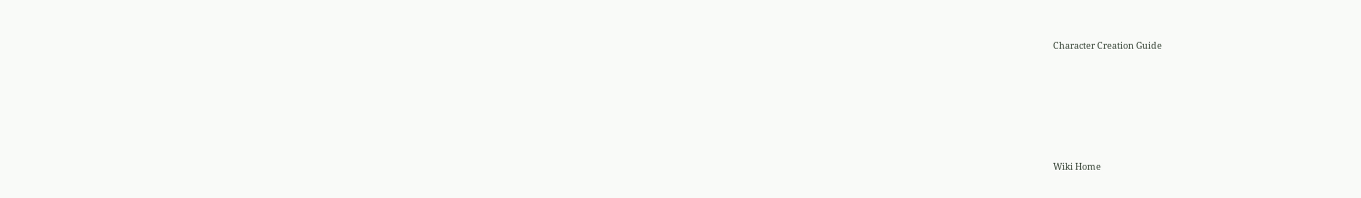Character Creation Guide








Wiki Home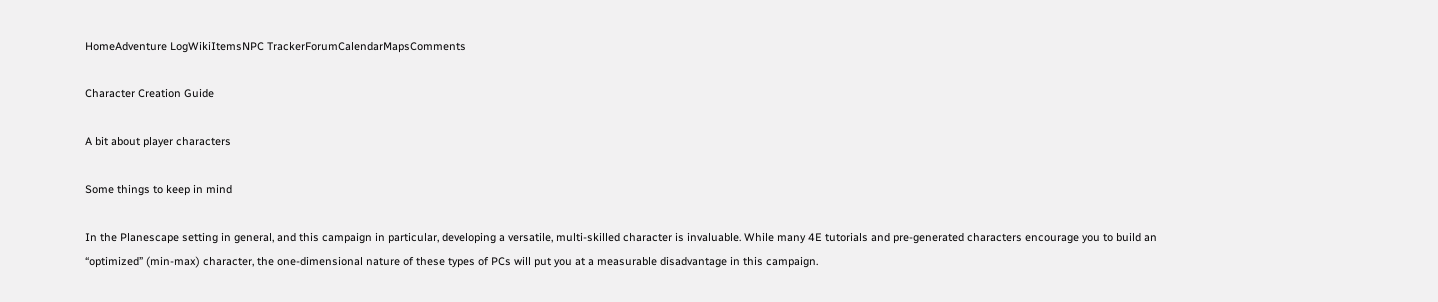HomeAdventure LogWikiItemsNPC TrackerForumCalendarMapsComments

Character Creation Guide

A bit about player characters

Some things to keep in mind

In the Planescape setting in general, and this campaign in particular, developing a versatile, multi-skilled character is invaluable. While many 4E tutorials and pre-generated characters encourage you to build an “optimized” (min-max) character, the one-dimensional nature of these types of PCs will put you at a measurable disadvantage in this campaign.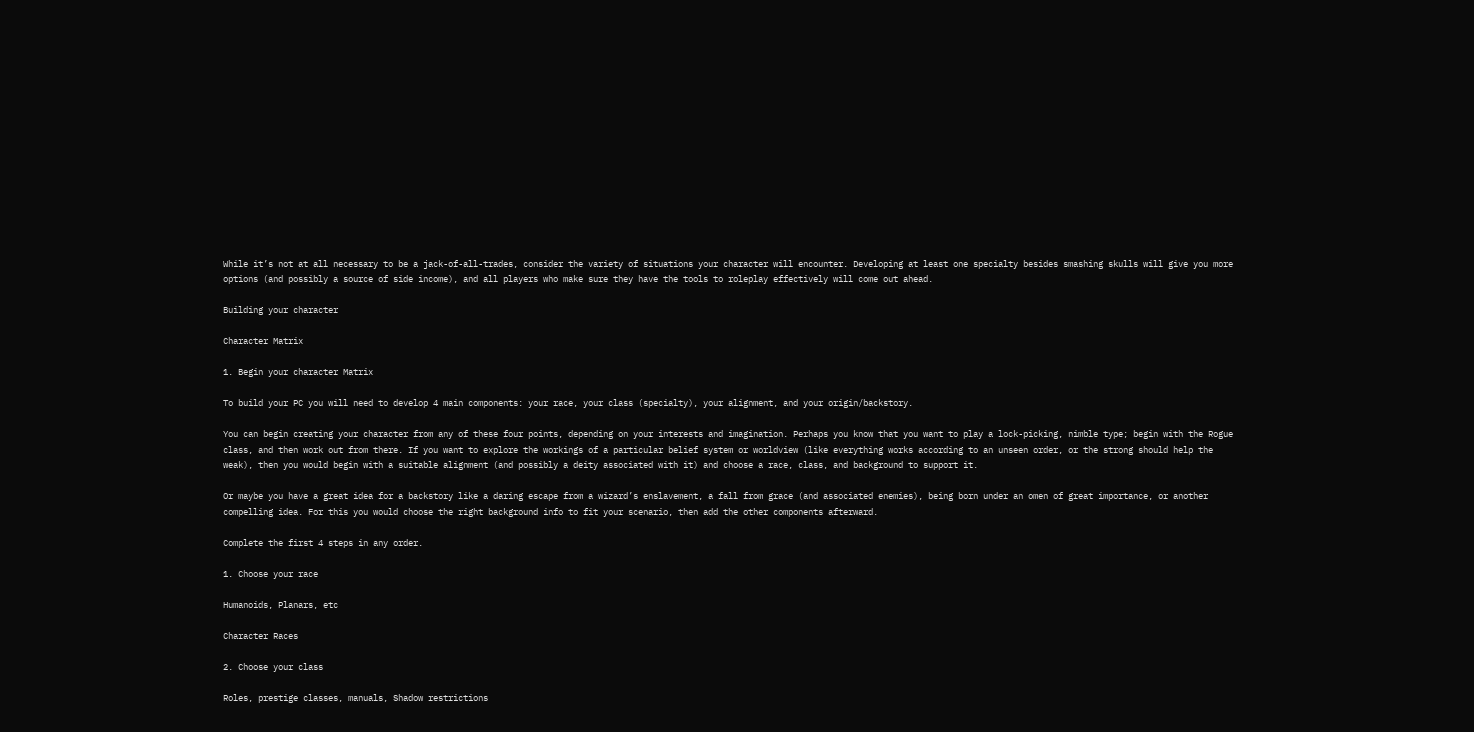While it’s not at all necessary to be a jack-of-all-trades, consider the variety of situations your character will encounter. Developing at least one specialty besides smashing skulls will give you more options (and possibly a source of side income), and all players who make sure they have the tools to roleplay effectively will come out ahead.

Building your character

Character Matrix

1. Begin your character Matrix

To build your PC you will need to develop 4 main components: your race, your class (specialty), your alignment, and your origin/backstory.

You can begin creating your character from any of these four points, depending on your interests and imagination. Perhaps you know that you want to play a lock-picking, nimble type; begin with the Rogue class, and then work out from there. If you want to explore the workings of a particular belief system or worldview (like everything works according to an unseen order, or the strong should help the weak), then you would begin with a suitable alignment (and possibly a deity associated with it) and choose a race, class, and background to support it.

Or maybe you have a great idea for a backstory like a daring escape from a wizard’s enslavement, a fall from grace (and associated enemies), being born under an omen of great importance, or another compelling idea. For this you would choose the right background info to fit your scenario, then add the other components afterward.

Complete the first 4 steps in any order.

1. Choose your race

Humanoids, Planars, etc

Character Races

2. Choose your class

Roles, prestige classes, manuals, Shadow restrictions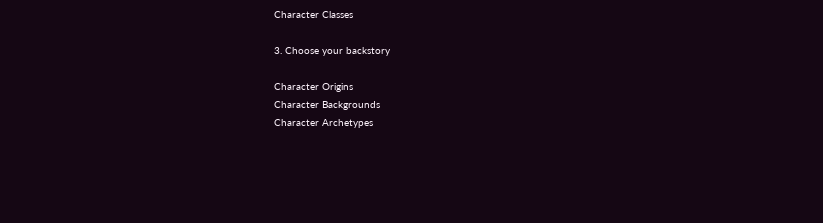Character Classes

3. Choose your backstory

Character Origins
Character Backgrounds
Character Archetypes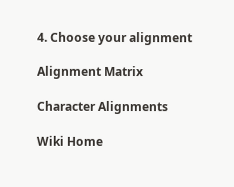4. Choose your alignment

Alignment Matrix

Character Alignments

Wiki Home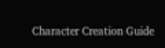Character Creation Guide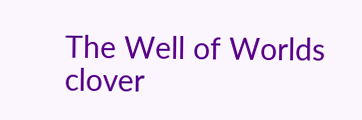The Well of Worlds clover